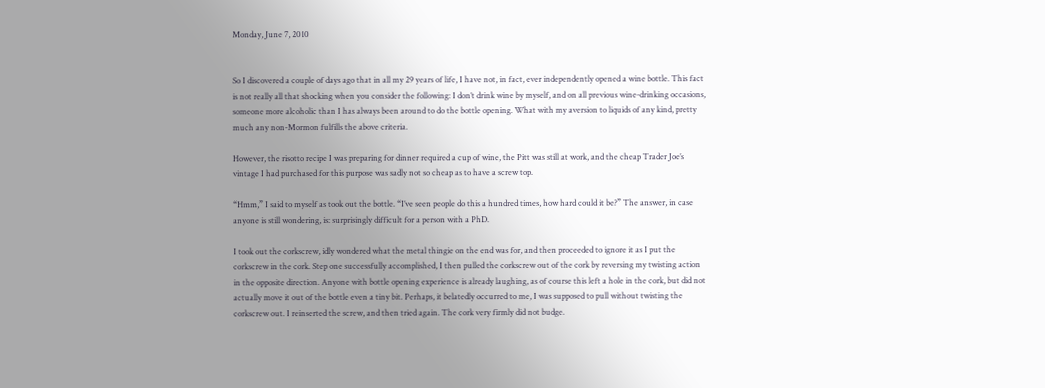Monday, June 7, 2010


So I discovered a couple of days ago that in all my 29 years of life, I have not, in fact, ever independently opened a wine bottle. This fact is not really all that shocking when you consider the following: I don’t drink wine by myself, and on all previous wine-drinking occasions, someone more alcoholic than I has always been around to do the bottle opening. What with my aversion to liquids of any kind, pretty much any non-Mormon fulfills the above criteria.

However, the risotto recipe I was preparing for dinner required a cup of wine, the Pitt was still at work, and the cheap Trader Joe’s vintage I had purchased for this purpose was sadly not so cheap as to have a screw top.

“Hmm,” I said to myself as took out the bottle. “I’ve seen people do this a hundred times, how hard could it be?” The answer, in case anyone is still wondering, is: surprisingly difficult for a person with a PhD.

I took out the corkscrew, idly wondered what the metal thingie on the end was for, and then proceeded to ignore it as I put the corkscrew in the cork. Step one successfully accomplished, I then pulled the corkscrew out of the cork by reversing my twisting action in the opposite direction. Anyone with bottle opening experience is already laughing, as of course this left a hole in the cork, but did not actually move it out of the bottle even a tiny bit. Perhaps, it belatedly occurred to me, I was supposed to pull without twisting the corkscrew out. I reinserted the screw, and then tried again. The cork very firmly did not budge.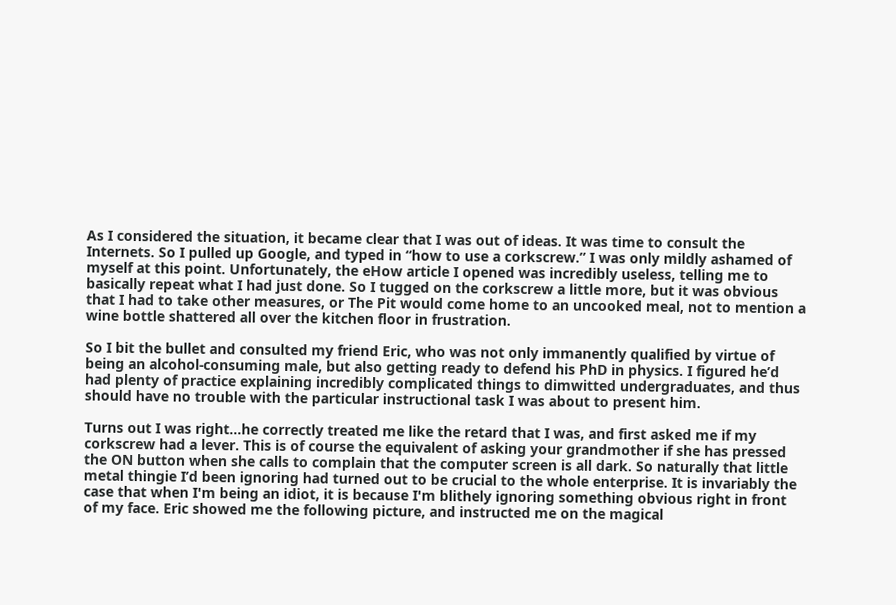As I considered the situation, it became clear that I was out of ideas. It was time to consult the Internets. So I pulled up Google, and typed in “how to use a corkscrew.” I was only mildly ashamed of myself at this point. Unfortunately, the eHow article I opened was incredibly useless, telling me to basically repeat what I had just done. So I tugged on the corkscrew a little more, but it was obvious that I had to take other measures, or The Pit would come home to an uncooked meal, not to mention a wine bottle shattered all over the kitchen floor in frustration.

So I bit the bullet and consulted my friend Eric, who was not only immanently qualified by virtue of being an alcohol-consuming male, but also getting ready to defend his PhD in physics. I figured he’d had plenty of practice explaining incredibly complicated things to dimwitted undergraduates, and thus should have no trouble with the particular instructional task I was about to present him.

Turns out I was right…he correctly treated me like the retard that I was, and first asked me if my corkscrew had a lever. This is of course the equivalent of asking your grandmother if she has pressed the ON button when she calls to complain that the computer screen is all dark. So naturally that little metal thingie I’d been ignoring had turned out to be crucial to the whole enterprise. It is invariably the case that when I'm being an idiot, it is because I'm blithely ignoring something obvious right in front of my face. Eric showed me the following picture, and instructed me on the magical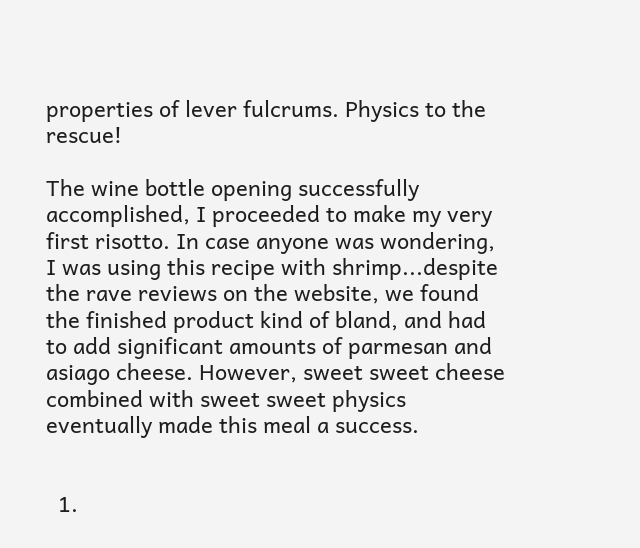properties of lever fulcrums. Physics to the rescue!

The wine bottle opening successfully accomplished, I proceeded to make my very first risotto. In case anyone was wondering, I was using this recipe with shrimp...despite the rave reviews on the website, we found the finished product kind of bland, and had to add significant amounts of parmesan and asiago cheese. However, sweet sweet cheese combined with sweet sweet physics eventually made this meal a success.


  1.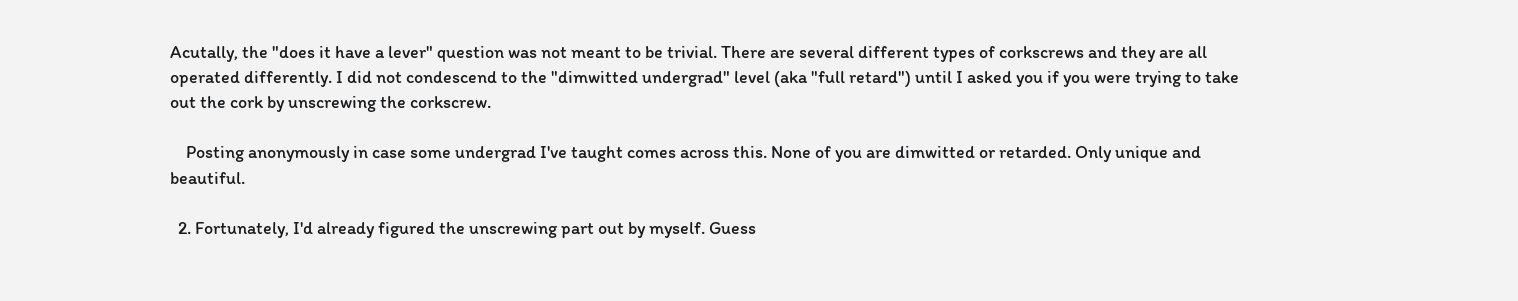Acutally, the "does it have a lever" question was not meant to be trivial. There are several different types of corkscrews and they are all operated differently. I did not condescend to the "dimwitted undergrad" level (aka "full retard") until I asked you if you were trying to take out the cork by unscrewing the corkscrew.

    Posting anonymously in case some undergrad I've taught comes across this. None of you are dimwitted or retarded. Only unique and beautiful.

  2. Fortunately, I'd already figured the unscrewing part out by myself. Guess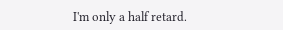I'm only a half retard.